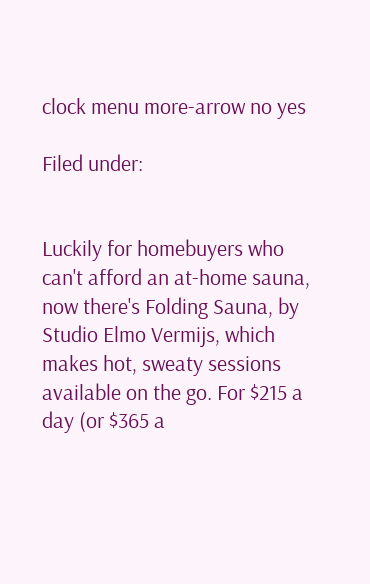clock menu more-arrow no yes

Filed under:


Luckily for homebuyers who can't afford an at-home sauna, now there's Folding Sauna, by Studio Elmo Vermijs, which makes hot, sweaty sessions available on the go. For $215 a day (or $365 a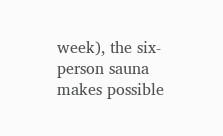week), the six-person sauna makes possible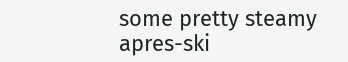some pretty steamy apres-ski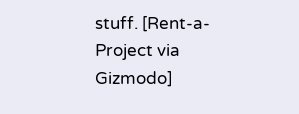stuff. [Rent-a-Project via Gizmodo]